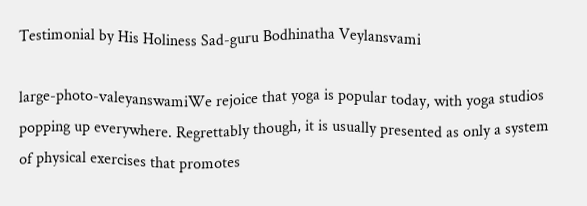Testimonial by His Holiness Sad-guru Bodhinatha Veylansvami

large-photo-valeyanswamiWe rejoice that yoga is popular today, with yoga studios popping up everywhere. Regrettably though, it is usually presented as only a system of physical exercises that promotes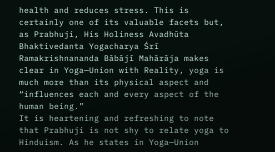health and reduces stress. This is certainly one of its valuable facets but, as Prabhuji, His Holiness Avadhūta Bhaktivedanta Yogacharya Śrī Ramakrishnananda Bābājī Mahārāja makes clear in Yoga—Union with Reality, yoga is much more than its physical aspect and “influences each and every aspect of the human being.”
It is heartening and refreshing to note that Prabhuji is not shy to relate yoga to Hinduism. As he states in Yoga—Union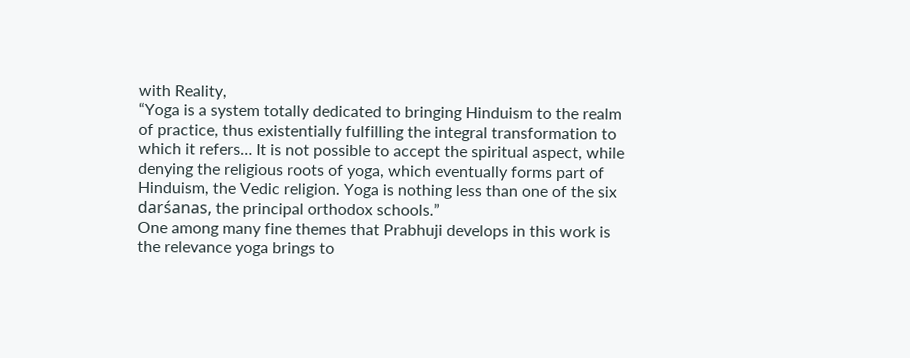with Reality,
“Yoga is a system totally dedicated to bringing Hinduism to the realm of practice, thus existentially fulfilling the integral transformation to which it refers… It is not possible to accept the spiritual aspect, while denying the religious roots of yoga, which eventually forms part of Hinduism, the Vedic religion. Yoga is nothing less than one of the six darśanas, the principal orthodox schools.”
One among many fine themes that Prabhuji develops in this work is the relevance yoga brings to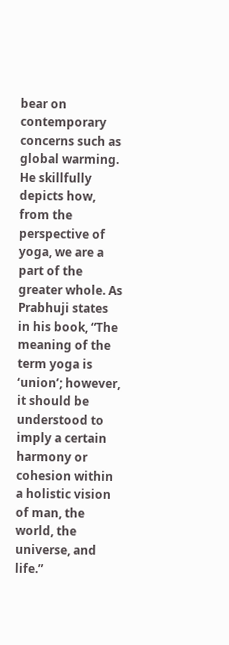bear on contemporary concerns such as global warming. He skillfully depicts how, from the perspective of yoga, we are a part of the greater whole. As Prabhuji states in his book, “The meaning of the term yoga is ‘union’; however, it should be understood to imply a certain harmony or cohesion within a holistic vision of man, the world, the universe, and life.”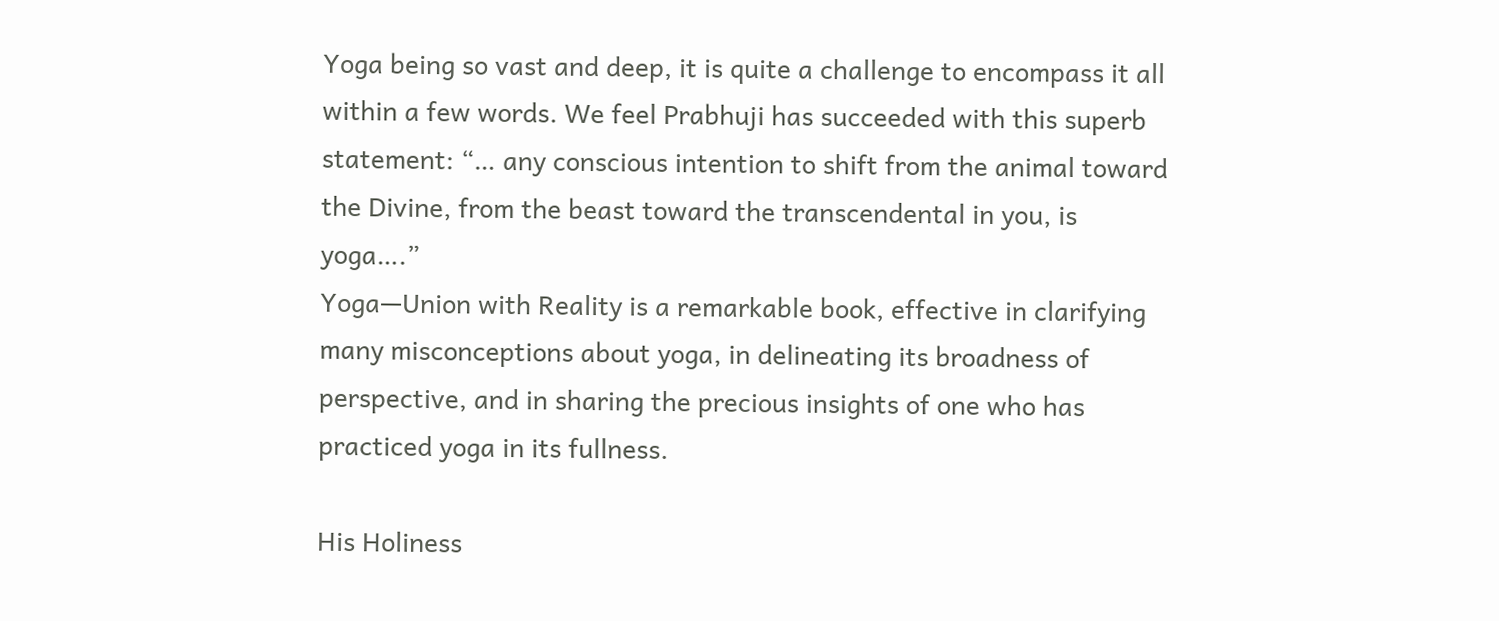Yoga being so vast and deep, it is quite a challenge to encompass it all within a few words. We feel Prabhuji has succeeded with this superb statement: “… any conscious intention to shift from the animal toward the Divine, from the beast toward the transcendental in you, is yoga….”
Yoga—Union with Reality is a remarkable book, effective in clarifying many misconceptions about yoga, in delineating its broadness of perspective, and in sharing the precious insights of one who has practiced yoga in its fullness.

His Holiness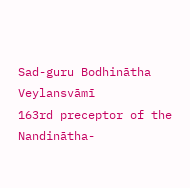Sad-guru Bodhinātha Veylansvāmī
163rd preceptor of the Nandinātha-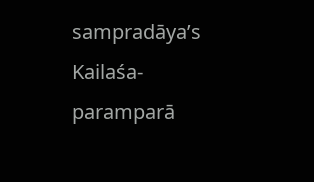sampradāya’s Kailaśa-paramparā